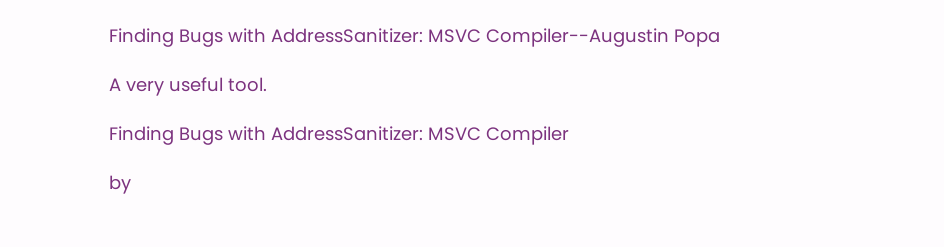Finding Bugs with AddressSanitizer: MSVC Compiler--Augustin Popa

A very useful tool.

Finding Bugs with AddressSanitizer: MSVC Compiler

by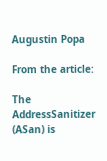Augustin Popa

From the article:

The AddressSanitizer (ASan) is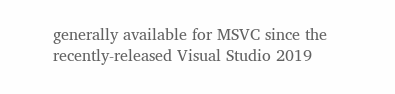generally available for MSVC since the recently-released Visual Studio 2019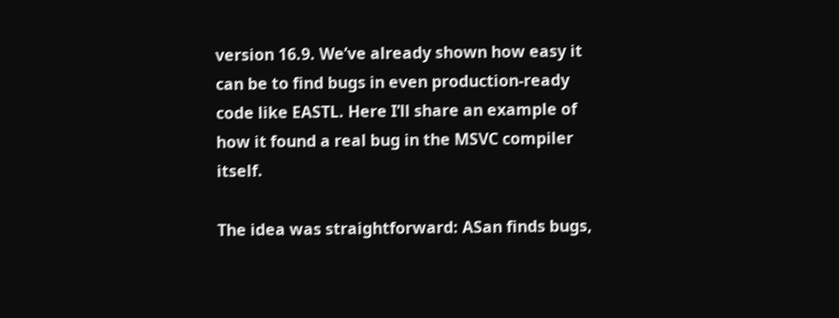version 16.9. We’ve already shown how easy it can be to find bugs in even production-ready code like EASTL. Here I’ll share an example of how it found a real bug in the MSVC compiler itself.

The idea was straightforward: ASan finds bugs,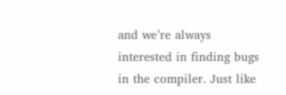and we’re always interested in finding bugs in the compiler. Just like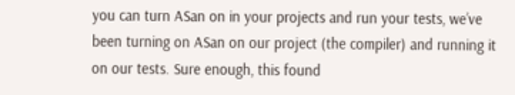you can turn ASan on in your projects and run your tests, we’ve been turning on ASan on our project (the compiler) and running it on our tests. Sure enough, this found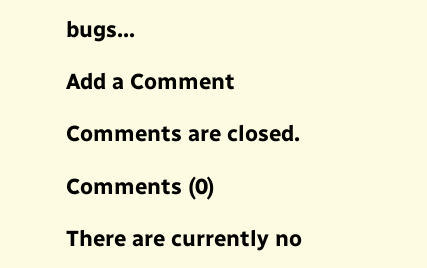bugs...

Add a Comment

Comments are closed.

Comments (0)

There are currently no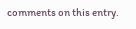comments on this entry.